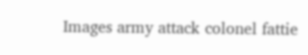Images army attack colonel fattie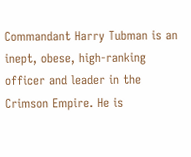Commandant Harry Tubman is an inept, obese, high-ranking officer and leader in the Crimson Empire. He is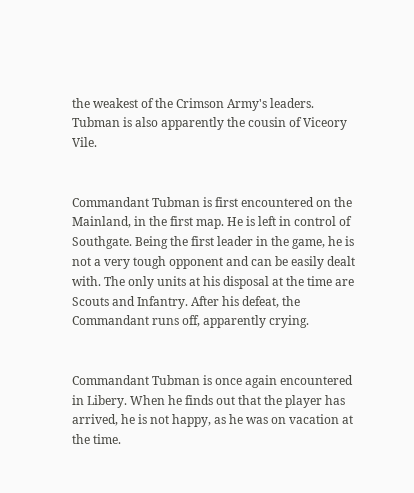the weakest of the Crimson Army's leaders. Tubman is also apparently the cousin of Viceory Vile.


Commandant Tubman is first encountered on the Mainland, in the first map. He is left in control of Southgate. Being the first leader in the game, he is not a very tough opponent and can be easily dealt with. The only units at his disposal at the time are Scouts and Infantry. After his defeat, the Commandant runs off, apparently crying.


Commandant Tubman is once again encountered in Libery. When he finds out that the player has arrived, he is not happy, as he was on vacation at the time.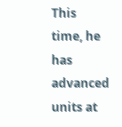This time, he has advanced units at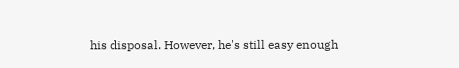his disposal. However, he's still easy enough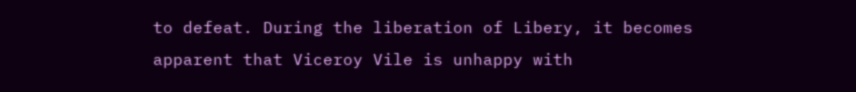to defeat. During the liberation of Libery, it becomes apparent that Viceroy Vile is unhappy with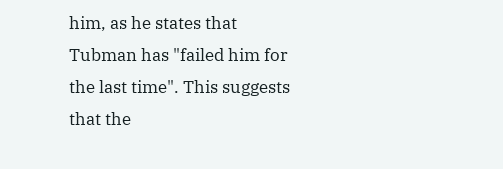him, as he states that Tubman has "failed him for the last time". This suggests that the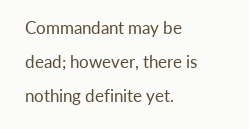Commandant may be dead; however, there is nothing definite yet.